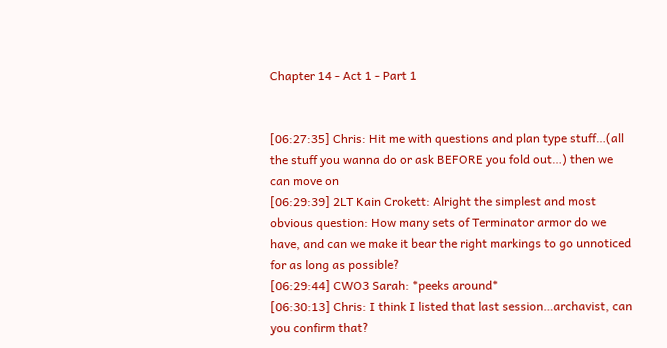Chapter 14 - Act 1 - Part 1


[06:27:35] Chris: Hit me with questions and plan type stuff…(all the stuff you wanna do or ask BEFORE you fold out…) then we can move on
[06:29:39] 2LT Kain Crokett: Alright the simplest and most obvious question: How many sets of Terminator armor do we have, and can we make it bear the right markings to go unnoticed for as long as possible?
[06:29:44] CWO3 Sarah: *peeks around*
[06:30:13] Chris: I think I listed that last session…archavist, can you confirm that?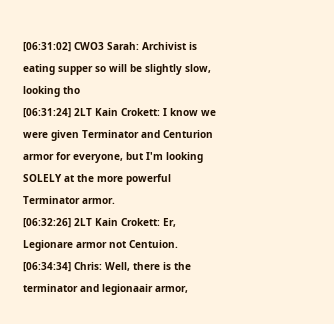[06:31:02] CWO3 Sarah: Archivist is eating supper so will be slightly slow, looking tho
[06:31:24] 2LT Kain Crokett: I know we were given Terminator and Centurion armor for everyone, but I'm looking SOLELY at the more powerful Terminator armor.
[06:32:26] 2LT Kain Crokett: Er, Legionare armor not Centuion.
[06:34:34] Chris: Well, there is the terminator and legionaair armor,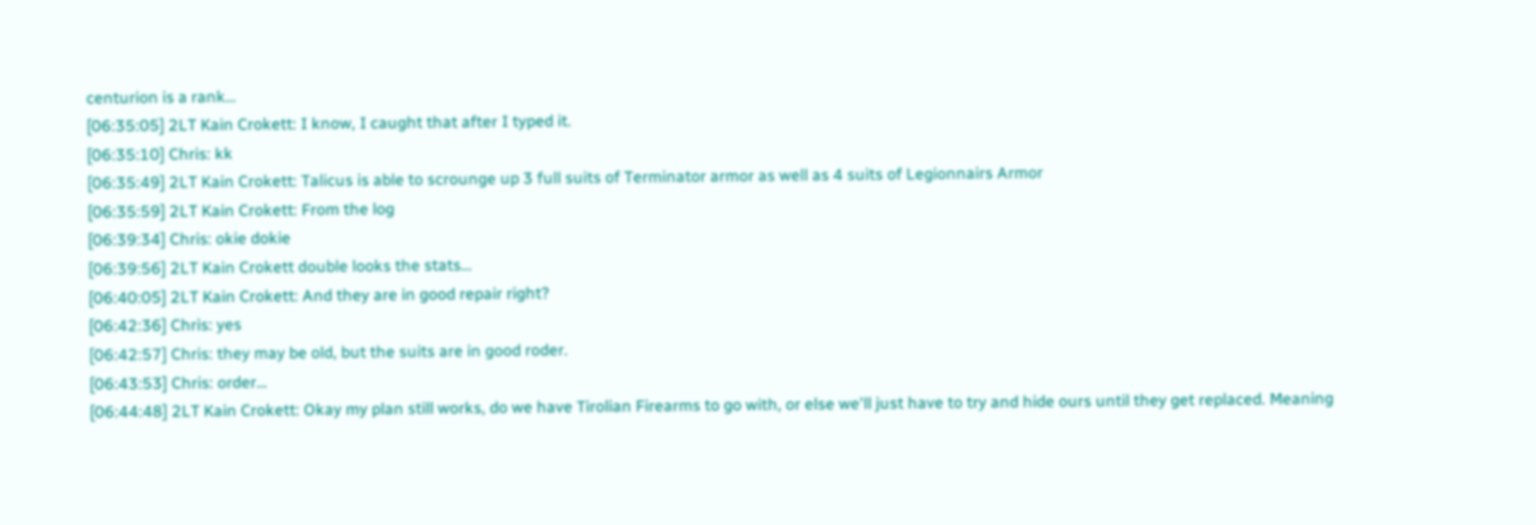centurion is a rank…
[06:35:05] 2LT Kain Crokett: I know, I caught that after I typed it.
[06:35:10] Chris: kk
[06:35:49] 2LT Kain Crokett: Talicus is able to scrounge up 3 full suits of Terminator armor as well as 4 suits of Legionnairs Armor
[06:35:59] 2LT Kain Crokett: From the log
[06:39:34] Chris: okie dokie
[06:39:56] 2LT Kain Crokett double looks the stats…
[06:40:05] 2LT Kain Crokett: And they are in good repair right?
[06:42:36] Chris: yes
[06:42:57] Chris: they may be old, but the suits are in good roder.
[06:43:53] Chris: order…
[06:44:48] 2LT Kain Crokett: Okay my plan still works, do we have Tirolian Firearms to go with, or else we'll just have to try and hide ours until they get replaced. Meaning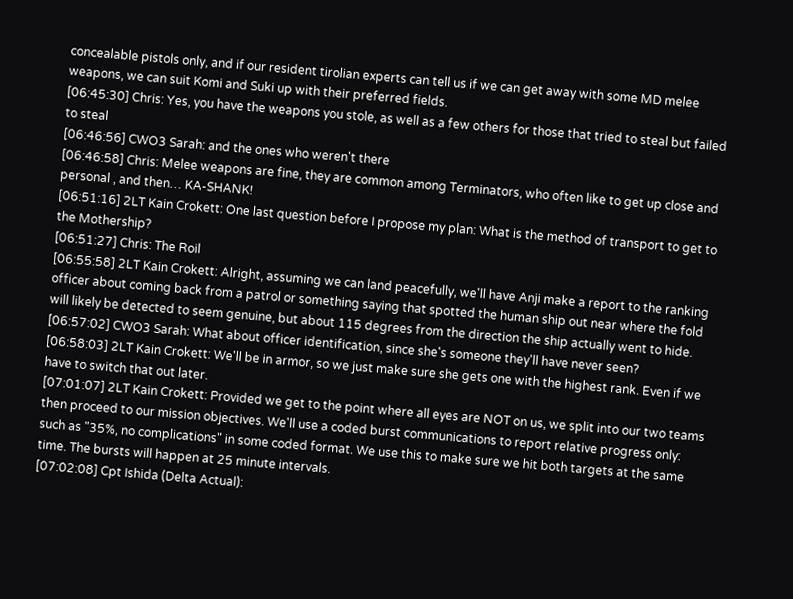concealable pistols only, and if our resident tirolian experts can tell us if we can get away with some MD melee weapons, we can suit Komi and Suki up with their preferred fields.
[06:45:30] Chris: Yes, you have the weapons you stole, as well as a few others for those that tried to steal but failed to steal
[06:46:56] CWO3 Sarah: and the ones who weren't there
[06:46:58] Chris: Melee weapons are fine, they are common among Terminators, who often like to get up close and personal , and then… KA-SHANK!
[06:51:16] 2LT Kain Crokett: One last question before I propose my plan: What is the method of transport to get to the Mothership?
[06:51:27] Chris: The Roil
[06:55:58] 2LT Kain Crokett: Alright, assuming we can land peacefully, we'll have Anji make a report to the ranking officer about coming back from a patrol or something saying that spotted the human ship out near where the fold will likely be detected to seem genuine, but about 115 degrees from the direction the ship actually went to hide.
[06:57:02] CWO3 Sarah: What about officer identification, since she's someone they'll have never seen?
[06:58:03] 2LT Kain Crokett: We'll be in armor, so we just make sure she gets one with the highest rank. Even if we have to switch that out later.
[07:01:07] 2LT Kain Crokett: Provided we get to the point where all eyes are NOT on us, we split into our two teams then proceed to our mission objectives. We'll use a coded burst communications to report relative progress only: such as "35%, no complications" in some coded format. We use this to make sure we hit both targets at the same time. The bursts will happen at 25 minute intervals.
[07:02:08] Cpt Ishida (Delta Actual):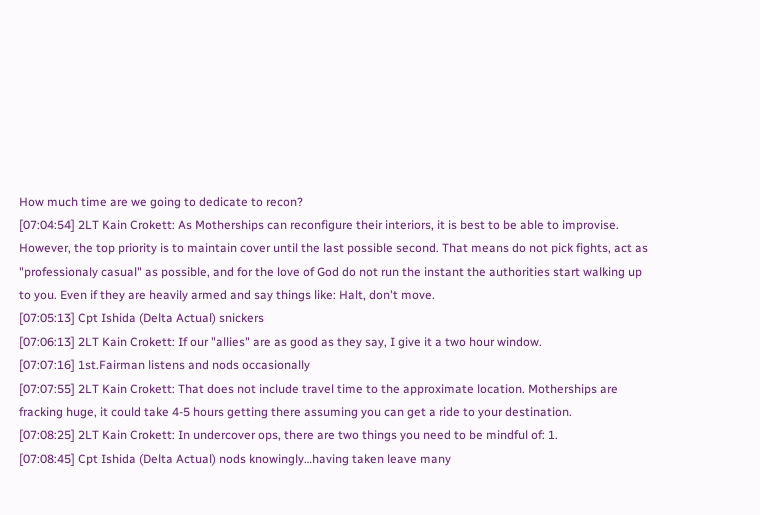How much time are we going to dedicate to recon?
[07:04:54] 2LT Kain Crokett: As Motherships can reconfigure their interiors, it is best to be able to improvise. However, the top priority is to maintain cover until the last possible second. That means do not pick fights, act as "professionaly casual" as possible, and for the love of God do not run the instant the authorities start walking up to you. Even if they are heavily armed and say things like: Halt, don't move.
[07:05:13] Cpt Ishida (Delta Actual) snickers
[07:06:13] 2LT Kain Crokett: If our "allies" are as good as they say, I give it a two hour window.
[07:07:16] 1st.Fairman listens and nods occasionally
[07:07:55] 2LT Kain Crokett: That does not include travel time to the approximate location. Motherships are fracking huge, it could take 4-5 hours getting there assuming you can get a ride to your destination.
[07:08:25] 2LT Kain Crokett: In undercover ops, there are two things you need to be mindful of: 1.
[07:08:45] Cpt Ishida (Delta Actual) nods knowingly…having taken leave many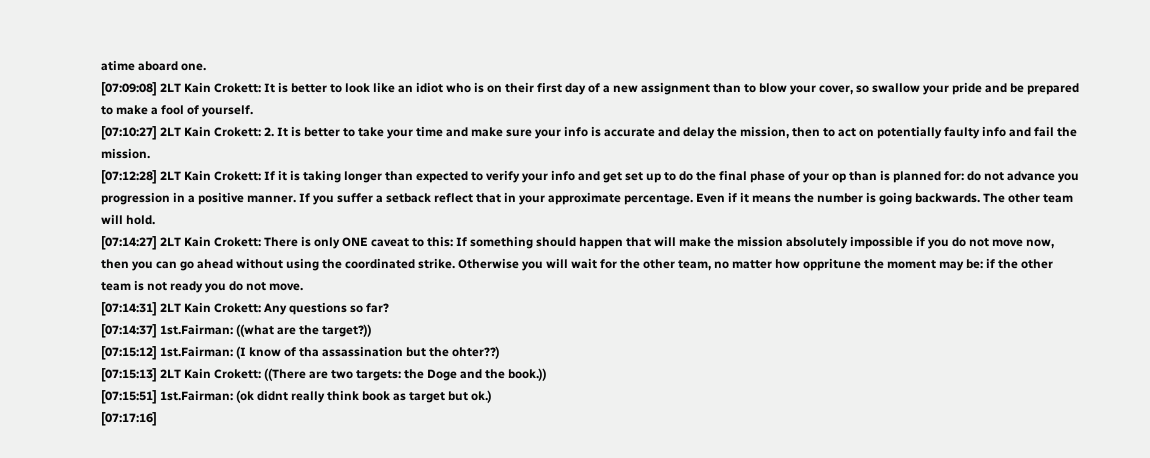atime aboard one.
[07:09:08] 2LT Kain Crokett: It is better to look like an idiot who is on their first day of a new assignment than to blow your cover, so swallow your pride and be prepared to make a fool of yourself.
[07:10:27] 2LT Kain Crokett: 2. It is better to take your time and make sure your info is accurate and delay the mission, then to act on potentially faulty info and fail the mission.
[07:12:28] 2LT Kain Crokett: If it is taking longer than expected to verify your info and get set up to do the final phase of your op than is planned for: do not advance you progression in a positive manner. If you suffer a setback reflect that in your approximate percentage. Even if it means the number is going backwards. The other team will hold.
[07:14:27] 2LT Kain Crokett: There is only ONE caveat to this: If something should happen that will make the mission absolutely impossible if you do not move now, then you can go ahead without using the coordinated strike. Otherwise you will wait for the other team, no matter how oppritune the moment may be: if the other team is not ready you do not move.
[07:14:31] 2LT Kain Crokett: Any questions so far?
[07:14:37] 1st.Fairman: ((what are the target?))
[07:15:12] 1st.Fairman: (I know of tha assassination but the ohter??)
[07:15:13] 2LT Kain Crokett: ((There are two targets: the Doge and the book.))
[07:15:51] 1st.Fairman: (ok didnt really think book as target but ok.)
[07:17:16]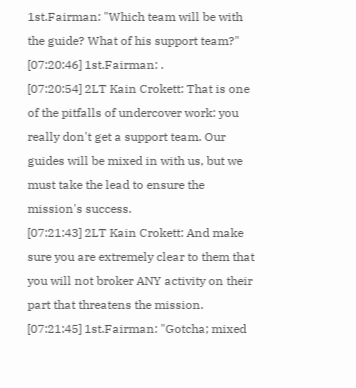1st.Fairman: "Which team will be with the guide? What of his support team?"
[07:20:46] 1st.Fairman: .
[07:20:54] 2LT Kain Crokett: That is one of the pitfalls of undercover work: you really don't get a support team. Our guides will be mixed in with us, but we must take the lead to ensure the mission's success.
[07:21:43] 2LT Kain Crokett: And make sure you are extremely clear to them that you will not broker ANY activity on their part that threatens the mission.
[07:21:45] 1st.Fairman: "Gotcha; mixed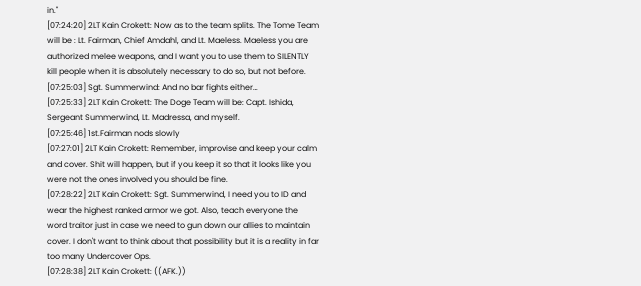in."
[07:24:20] 2LT Kain Crokett: Now as to the team splits. The Tome Team will be : Lt. Fairman, Chief Amdahl, and Lt. Maeless. Maeless you are authorized melee weapons, and I want you to use them to SILENTLY kill people when it is absolutely necessary to do so, but not before.
[07:25:03] Sgt. Summerwind: And no bar fights either…
[07:25:33] 2LT Kain Crokett: The Doge Team will be: Capt. Ishida, Sergeant Summerwind, Lt. Madressa, and myself.
[07:25:46] 1st.Fairman nods slowly
[07:27:01] 2LT Kain Crokett: Remember, improvise and keep your calm and cover. Shit will happen, but if you keep it so that it looks like you were not the ones involved you should be fine.
[07:28:22] 2LT Kain Crokett: Sgt. Summerwind, I need you to ID and wear the highest ranked armor we got. Also, teach everyone the word traitor just in case we need to gun down our allies to maintain cover. I don't want to think about that possibility but it is a reality in far too many Undercover Ops.
[07:28:38] 2LT Kain Crokett: ((AFK.))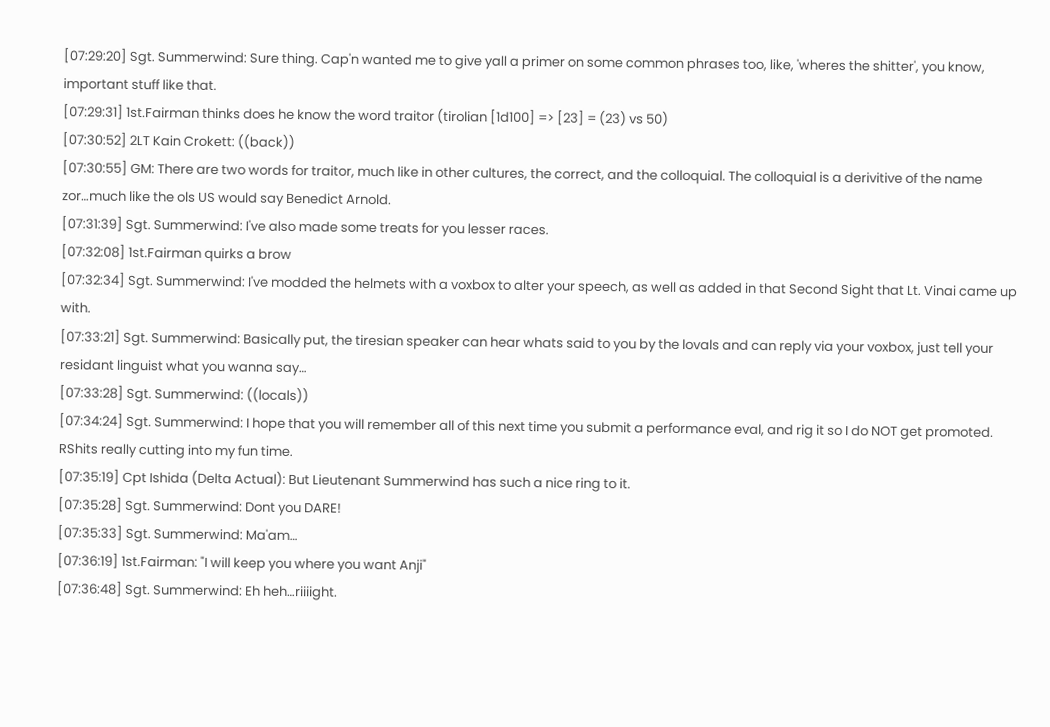[07:29:20] Sgt. Summerwind: Sure thing. Cap'n wanted me to give yall a primer on some common phrases too, like, 'wheres the shitter', you know, important stuff like that.
[07:29:31] 1st.Fairman thinks does he know the word traitor (tirolian [1d100] => [23] = (23) vs 50)
[07:30:52] 2LT Kain Crokett: ((back))
[07:30:55] GM: There are two words for traitor, much like in other cultures, the correct, and the colloquial. The colloquial is a derivitive of the name zor…much like the ols US would say Benedict Arnold.
[07:31:39] Sgt. Summerwind: I've also made some treats for you lesser races.
[07:32:08] 1st.Fairman quirks a brow
[07:32:34] Sgt. Summerwind: I've modded the helmets with a voxbox to alter your speech, as well as added in that Second Sight that Lt. Vinai came up with.
[07:33:21] Sgt. Summerwind: Basically put, the tiresian speaker can hear whats said to you by the lovals and can reply via your voxbox, just tell your residant linguist what you wanna say…
[07:33:28] Sgt. Summerwind: ((locals))
[07:34:24] Sgt. Summerwind: I hope that you will remember all of this next time you submit a performance eval, and rig it so I do NOT get promoted. RShits really cutting into my fun time.
[07:35:19] Cpt Ishida (Delta Actual): But Lieutenant Summerwind has such a nice ring to it.
[07:35:28] Sgt. Summerwind: Dont you DARE!
[07:35:33] Sgt. Summerwind: Ma'am…
[07:36:19] 1st.Fairman: "I will keep you where you want Anji"
[07:36:48] Sgt. Summerwind: Eh heh…riiiight.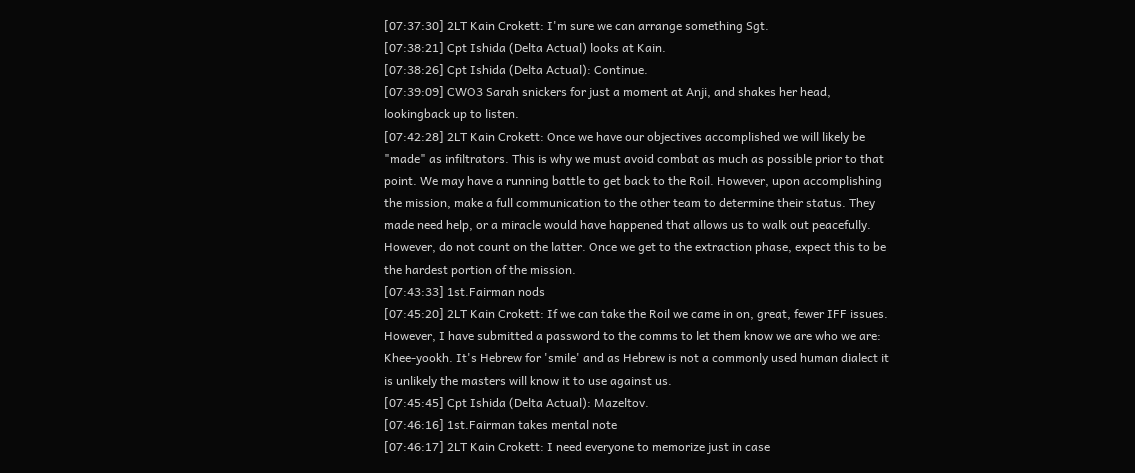[07:37:30] 2LT Kain Crokett: I'm sure we can arrange something Sgt.
[07:38:21] Cpt Ishida (Delta Actual) looks at Kain.
[07:38:26] Cpt Ishida (Delta Actual): Continue.
[07:39:09] CWO3 Sarah snickers for just a moment at Anji, and shakes her head, lookingback up to listen.
[07:42:28] 2LT Kain Crokett: Once we have our objectives accomplished we will likely be "made" as infiltrators. This is why we must avoid combat as much as possible prior to that point. We may have a running battle to get back to the Roil. However, upon accomplishing the mission, make a full communication to the other team to determine their status. They made need help, or a miracle would have happened that allows us to walk out peacefully. However, do not count on the latter. Once we get to the extraction phase, expect this to be the hardest portion of the mission.
[07:43:33] 1st.Fairman nods
[07:45:20] 2LT Kain Crokett: If we can take the Roil we came in on, great, fewer IFF issues. However, I have submitted a password to the comms to let them know we are who we are: Khee-yookh. It's Hebrew for 'smile' and as Hebrew is not a commonly used human dialect it is unlikely the masters will know it to use against us.
[07:45:45] Cpt Ishida (Delta Actual): Mazeltov.
[07:46:16] 1st.Fairman takes mental note
[07:46:17] 2LT Kain Crokett: I need everyone to memorize just in case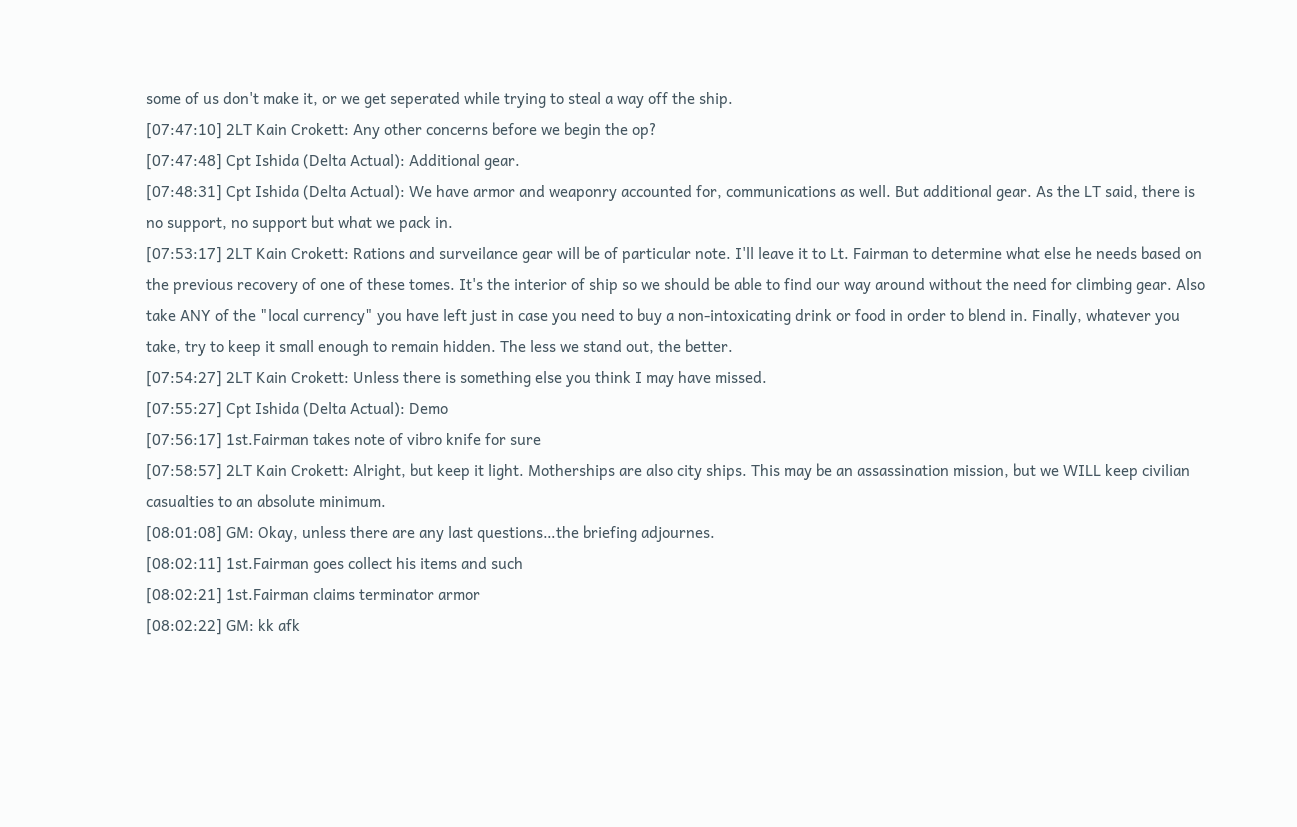some of us don't make it, or we get seperated while trying to steal a way off the ship.
[07:47:10] 2LT Kain Crokett: Any other concerns before we begin the op?
[07:47:48] Cpt Ishida (Delta Actual): Additional gear.
[07:48:31] Cpt Ishida (Delta Actual): We have armor and weaponry accounted for, communications as well. But additional gear. As the LT said, there is no support, no support but what we pack in.
[07:53:17] 2LT Kain Crokett: Rations and surveilance gear will be of particular note. I'll leave it to Lt. Fairman to determine what else he needs based on the previous recovery of one of these tomes. It's the interior of ship so we should be able to find our way around without the need for climbing gear. Also take ANY of the "local currency" you have left just in case you need to buy a non-intoxicating drink or food in order to blend in. Finally, whatever you take, try to keep it small enough to remain hidden. The less we stand out, the better.
[07:54:27] 2LT Kain Crokett: Unless there is something else you think I may have missed.
[07:55:27] Cpt Ishida (Delta Actual): Demo
[07:56:17] 1st.Fairman takes note of vibro knife for sure
[07:58:57] 2LT Kain Crokett: Alright, but keep it light. Motherships are also city ships. This may be an assassination mission, but we WILL keep civilian casualties to an absolute minimum.
[08:01:08] GM: Okay, unless there are any last questions…the briefing adjournes.
[08:02:11] 1st.Fairman goes collect his items and such
[08:02:21] 1st.Fairman claims terminator armor
[08:02:22] GM: kk afk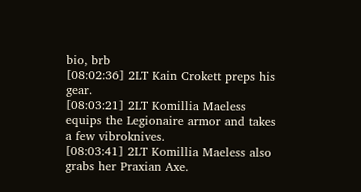bio, brb
[08:02:36] 2LT Kain Crokett preps his gear.
[08:03:21] 2LT Komillia Maeless equips the Legionaire armor and takes a few vibroknives.
[08:03:41] 2LT Komillia Maeless also grabs her Praxian Axe.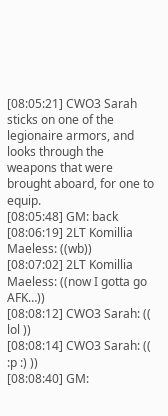[08:05:21] CWO3 Sarah sticks on one of the legionaire armors, and looks through the weapons that were brought aboard, for one to equip.
[08:05:48] GM: back
[08:06:19] 2LT Komillia Maeless: ((wb))
[08:07:02] 2LT Komillia Maeless: ((now I gotta go AFK…))
[08:08:12] CWO3 Sarah: (( lol ))
[08:08:14] CWO3 Sarah: (( :p :) ))
[08:08:40] GM: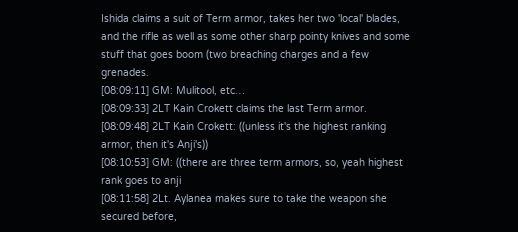Ishida claims a suit of Term armor, takes her two 'local' blades, and the rifle as well as some other sharp pointy knives and some stuff that goes boom (two breaching charges and a few grenades.
[08:09:11] GM: Mulitool, etc…
[08:09:33] 2LT Kain Crokett claims the last Term armor.
[08:09:48] 2LT Kain Crokett: ((unless it's the highest ranking armor, then it's Anji's))
[08:10:53] GM: ((there are three term armors, so, yeah highest rank goes to anji
[08:11:58] 2Lt. Aylanea makes sure to take the weapon she secured before,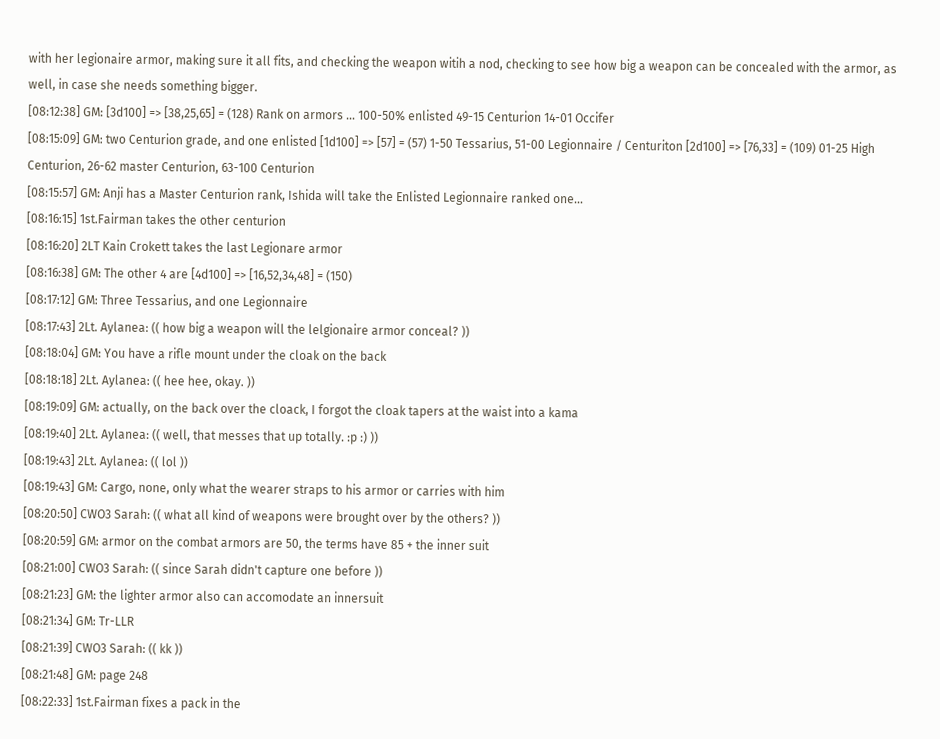with her legionaire armor, making sure it all fits, and checking the weapon witih a nod, checking to see how big a weapon can be concealed with the armor, as well, in case she needs something bigger.
[08:12:38] GM: [3d100] => [38,25,65] = (128) Rank on armors … 100-50% enlisted 49-15 Centurion 14-01 Occifer
[08:15:09] GM: two Centurion grade, and one enlisted [1d100] => [57] = (57) 1-50 Tessarius, 51-00 Legionnaire / Centuriton [2d100] => [76,33] = (109) 01-25 High Centurion, 26-62 master Centurion, 63-100 Centurion
[08:15:57] GM: Anji has a Master Centurion rank, Ishida will take the Enlisted Legionnaire ranked one…
[08:16:15] 1st.Fairman takes the other centurion
[08:16:20] 2LT Kain Crokett takes the last Legionare armor
[08:16:38] GM: The other 4 are [4d100] => [16,52,34,48] = (150)
[08:17:12] GM: Three Tessarius, and one Legionnaire
[08:17:43] 2Lt. Aylanea: (( how big a weapon will the lelgionaire armor conceal? ))
[08:18:04] GM: You have a rifle mount under the cloak on the back
[08:18:18] 2Lt. Aylanea: (( hee hee, okay. ))
[08:19:09] GM: actually, on the back over the cloack, I forgot the cloak tapers at the waist into a kama
[08:19:40] 2Lt. Aylanea: (( well, that messes that up totally. :p :) ))
[08:19:43] 2Lt. Aylanea: (( lol ))
[08:19:43] GM: Cargo, none, only what the wearer straps to his armor or carries with him
[08:20:50] CWO3 Sarah: (( what all kind of weapons were brought over by the others? ))
[08:20:59] GM: armor on the combat armors are 50, the terms have 85 + the inner suit
[08:21:00] CWO3 Sarah: (( since Sarah didn't capture one before ))
[08:21:23] GM: the lighter armor also can accomodate an innersuit
[08:21:34] GM: Tr-LLR
[08:21:39] CWO3 Sarah: (( kk ))
[08:21:48] GM: page 248
[08:22:33] 1st.Fairman fixes a pack in the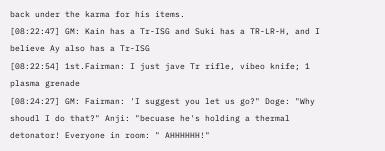back under the karma for his items.
[08:22:47] GM: Kain has a Tr-ISG and Suki has a TR-LR-H, and I believe Ay also has a Tr-ISG
[08:22:54] 1st.Fairman: I just jave Tr rifle, vibeo knife; 1 plasma grenade
[08:24:27] GM: Fairman: 'I suggest you let us go?" Doge: "Why shoudl I do that?" Anji: "becuase he's holding a thermal detonator! Everyone in room: " AHHHHHH!"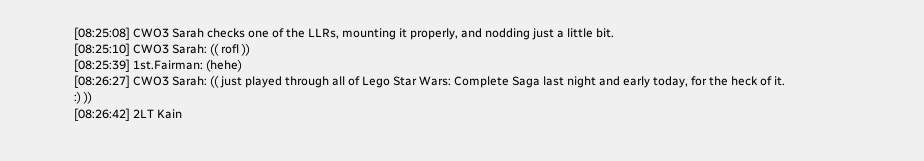[08:25:08] CWO3 Sarah checks one of the LLRs, mounting it properly, and nodding just a little bit.
[08:25:10] CWO3 Sarah: (( rofl ))
[08:25:39] 1st.Fairman: (hehe)
[08:26:27] CWO3 Sarah: (( just played through all of Lego Star Wars: Complete Saga last night and early today, for the heck of it. :) ))
[08:26:42] 2LT Kain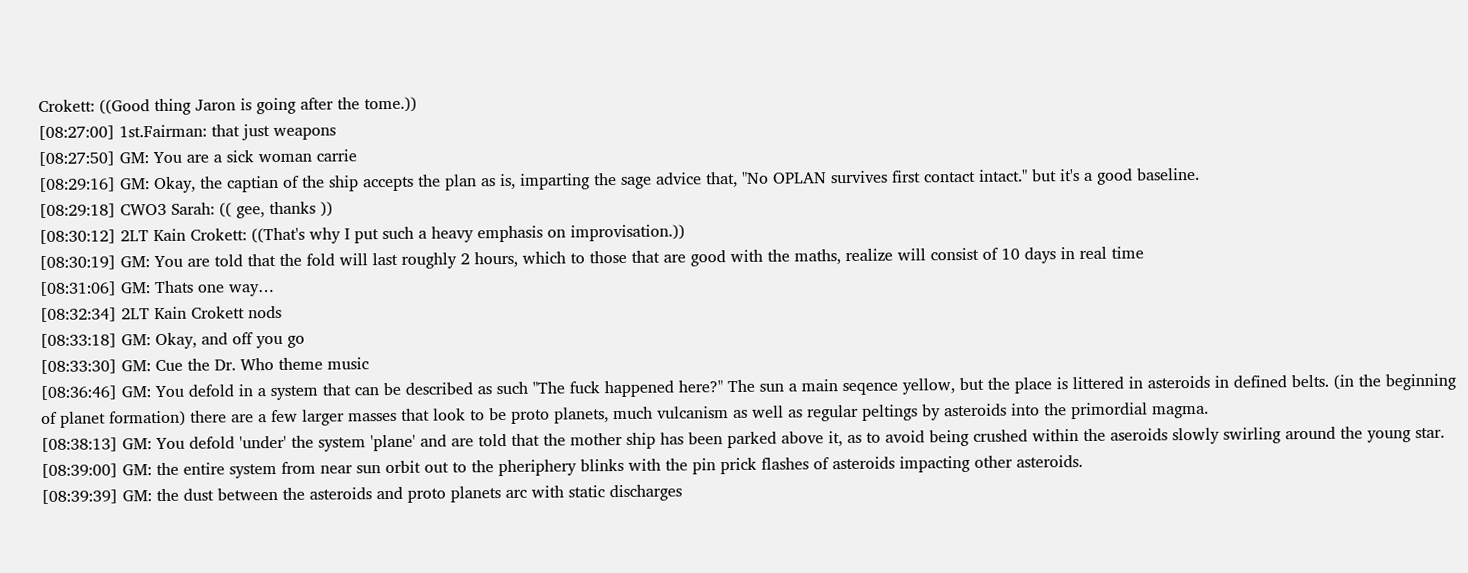Crokett: ((Good thing Jaron is going after the tome.))
[08:27:00] 1st.Fairman: that just weapons
[08:27:50] GM: You are a sick woman carrie
[08:29:16] GM: Okay, the captian of the ship accepts the plan as is, imparting the sage advice that, "No OPLAN survives first contact intact." but it's a good baseline.
[08:29:18] CWO3 Sarah: (( gee, thanks ))
[08:30:12] 2LT Kain Crokett: ((That's why I put such a heavy emphasis on improvisation.))
[08:30:19] GM: You are told that the fold will last roughly 2 hours, which to those that are good with the maths, realize will consist of 10 days in real time
[08:31:06] GM: Thats one way…
[08:32:34] 2LT Kain Crokett nods
[08:33:18] GM: Okay, and off you go
[08:33:30] GM: Cue the Dr. Who theme music
[08:36:46] GM: You defold in a system that can be described as such "The fuck happened here?" The sun a main seqence yellow, but the place is littered in asteroids in defined belts. (in the beginning of planet formation) there are a few larger masses that look to be proto planets, much vulcanism as well as regular peltings by asteroids into the primordial magma.
[08:38:13] GM: You defold 'under' the system 'plane' and are told that the mother ship has been parked above it, as to avoid being crushed within the aseroids slowly swirling around the young star.
[08:39:00] GM: the entire system from near sun orbit out to the pheriphery blinks with the pin prick flashes of asteroids impacting other asteroids.
[08:39:39] GM: the dust between the asteroids and proto planets arc with static discharges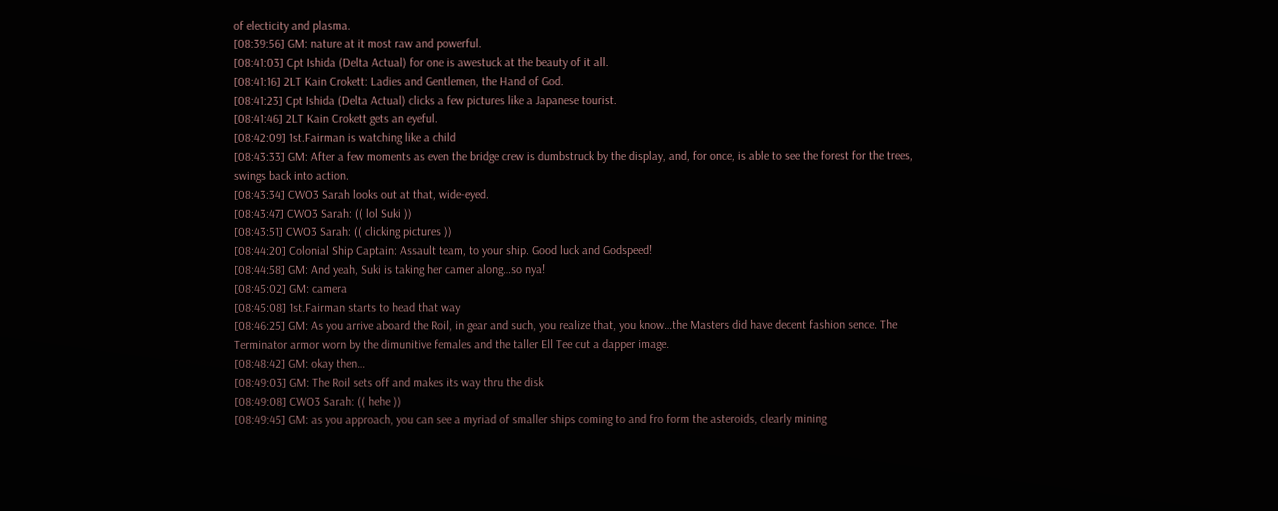of electicity and plasma.
[08:39:56] GM: nature at it most raw and powerful.
[08:41:03] Cpt Ishida (Delta Actual) for one is awestuck at the beauty of it all.
[08:41:16] 2LT Kain Crokett: Ladies and Gentlemen, the Hand of God.
[08:41:23] Cpt Ishida (Delta Actual) clicks a few pictures like a Japanese tourist.
[08:41:46] 2LT Kain Crokett gets an eyeful.
[08:42:09] 1st.Fairman is watching like a child
[08:43:33] GM: After a few moments as even the bridge crew is dumbstruck by the display, and, for once, is able to see the forest for the trees, swings back into action.
[08:43:34] CWO3 Sarah looks out at that, wide-eyed.
[08:43:47] CWO3 Sarah: (( lol Suki ))
[08:43:51] CWO3 Sarah: (( clicking pictures ))
[08:44:20] Colonial Ship Captain: Assault team, to your ship. Good luck and Godspeed!
[08:44:58] GM: And yeah, Suki is taking her camer along…so nya!
[08:45:02] GM: camera
[08:45:08] 1st.Fairman starts to head that way
[08:46:25] GM: As you arrive aboard the Roil, in gear and such, you realize that, you know…the Masters did have decent fashion sence. The Terminator armor worn by the dimunitive females and the taller Ell Tee cut a dapper image.
[08:48:42] GM: okay then…
[08:49:03] GM: The Roil sets off and makes its way thru the disk
[08:49:08] CWO3 Sarah: (( hehe ))
[08:49:45] GM: as you approach, you can see a myriad of smaller ships coming to and fro form the asteroids, clearly mining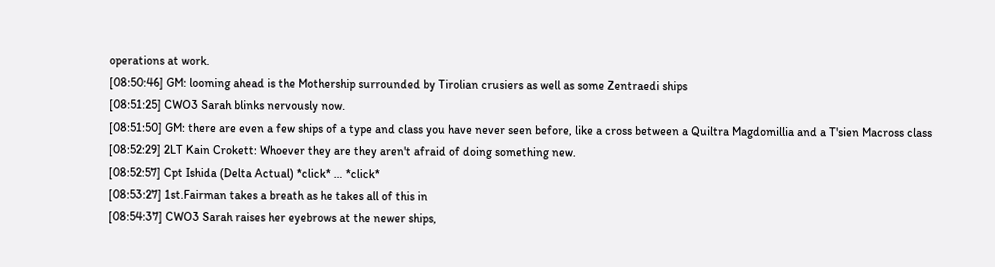operations at work.
[08:50:46] GM: looming ahead is the Mothership surrounded by Tirolian crusiers as well as some Zentraedi ships
[08:51:25] CWO3 Sarah blinks nervously now.
[08:51:50] GM: there are even a few ships of a type and class you have never seen before, like a cross between a Quiltra Magdomillia and a T'sien Macross class
[08:52:29] 2LT Kain Crokett: Whoever they are they aren't afraid of doing something new.
[08:52:57] Cpt Ishida (Delta Actual) *click* … *click*
[08:53:27] 1st.Fairman takes a breath as he takes all of this in
[08:54:37] CWO3 Sarah raises her eyebrows at the newer ships,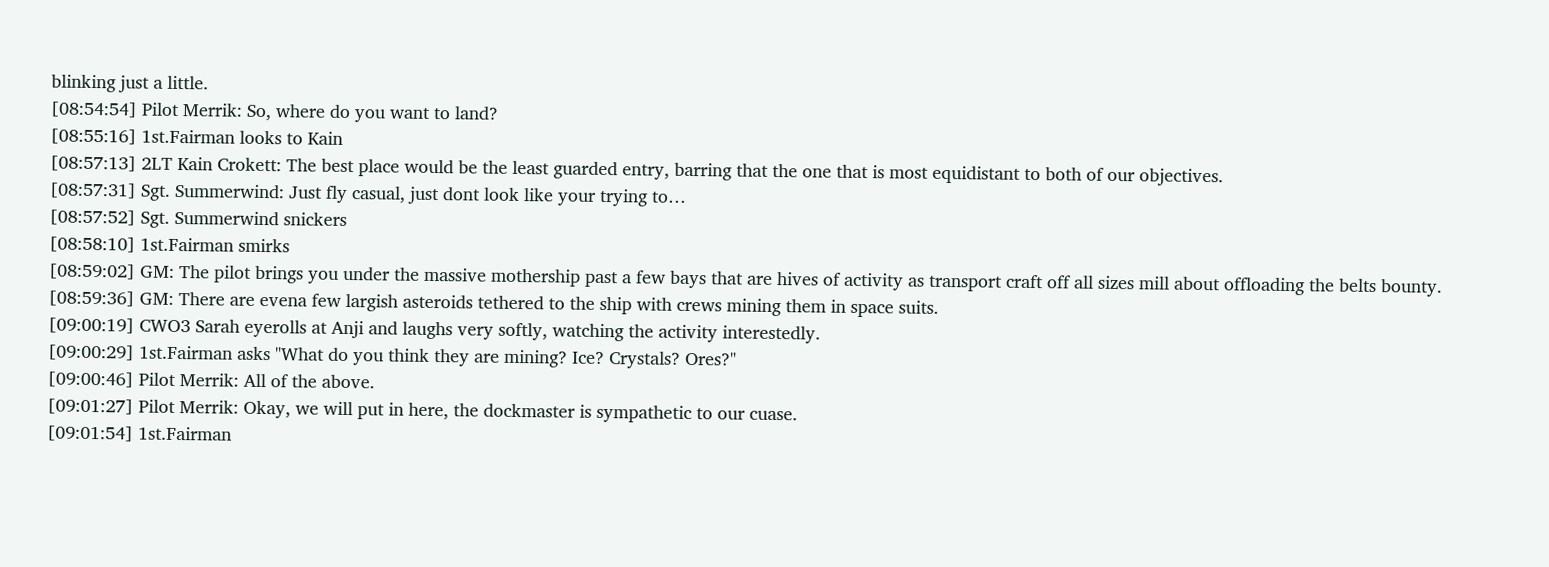blinking just a little.
[08:54:54] Pilot Merrik: So, where do you want to land?
[08:55:16] 1st.Fairman looks to Kain
[08:57:13] 2LT Kain Crokett: The best place would be the least guarded entry, barring that the one that is most equidistant to both of our objectives.
[08:57:31] Sgt. Summerwind: Just fly casual, just dont look like your trying to…
[08:57:52] Sgt. Summerwind snickers
[08:58:10] 1st.Fairman smirks
[08:59:02] GM: The pilot brings you under the massive mothership past a few bays that are hives of activity as transport craft off all sizes mill about offloading the belts bounty.
[08:59:36] GM: There are evena few largish asteroids tethered to the ship with crews mining them in space suits.
[09:00:19] CWO3 Sarah eyerolls at Anji and laughs very softly, watching the activity interestedly.
[09:00:29] 1st.Fairman asks "What do you think they are mining? Ice? Crystals? Ores?"
[09:00:46] Pilot Merrik: All of the above.
[09:01:27] Pilot Merrik: Okay, we will put in here, the dockmaster is sympathetic to our cuase.
[09:01:54] 1st.Fairman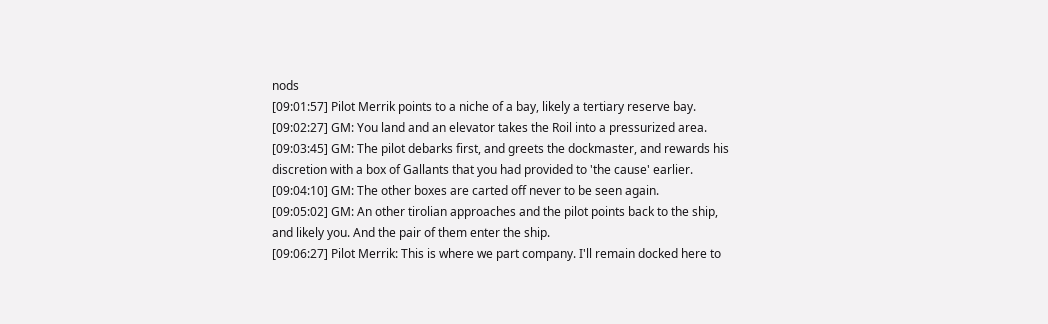nods
[09:01:57] Pilot Merrik points to a niche of a bay, likely a tertiary reserve bay.
[09:02:27] GM: You land and an elevator takes the Roil into a pressurized area.
[09:03:45] GM: The pilot debarks first, and greets the dockmaster, and rewards his discretion with a box of Gallants that you had provided to 'the cause' earlier.
[09:04:10] GM: The other boxes are carted off never to be seen again.
[09:05:02] GM: An other tirolian approaches and the pilot points back to the ship, and likely you. And the pair of them enter the ship.
[09:06:27] Pilot Merrik: This is where we part company. I'll remain docked here to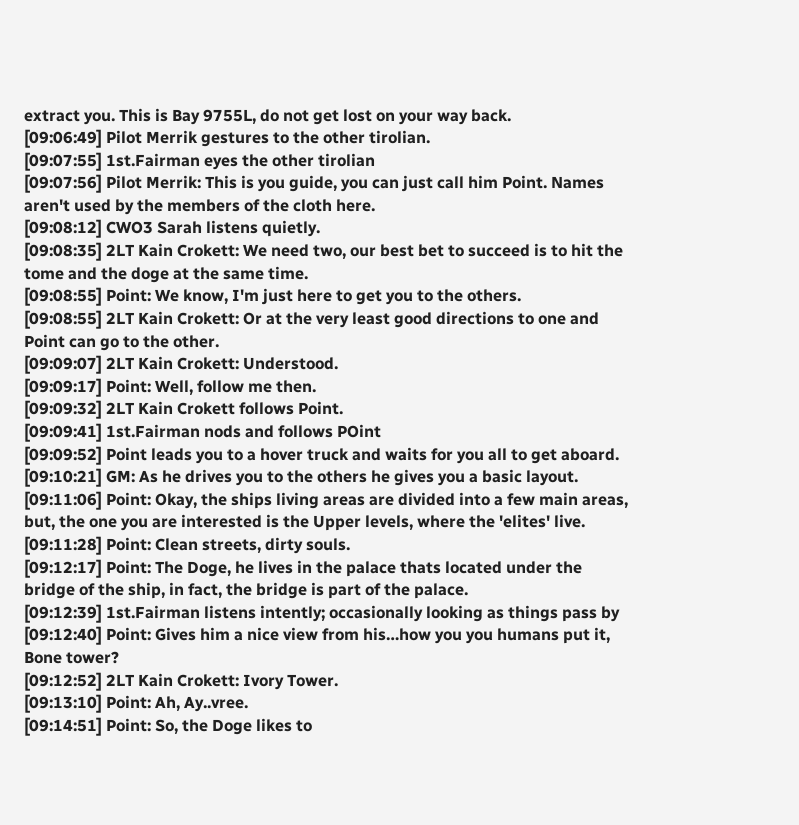extract you. This is Bay 9755L, do not get lost on your way back.
[09:06:49] Pilot Merrik gestures to the other tirolian.
[09:07:55] 1st.Fairman eyes the other tirolian
[09:07:56] Pilot Merrik: This is you guide, you can just call him Point. Names aren't used by the members of the cloth here.
[09:08:12] CWO3 Sarah listens quietly.
[09:08:35] 2LT Kain Crokett: We need two, our best bet to succeed is to hit the tome and the doge at the same time.
[09:08:55] Point: We know, I'm just here to get you to the others.
[09:08:55] 2LT Kain Crokett: Or at the very least good directions to one and Point can go to the other.
[09:09:07] 2LT Kain Crokett: Understood.
[09:09:17] Point: Well, follow me then.
[09:09:32] 2LT Kain Crokett follows Point.
[09:09:41] 1st.Fairman nods and follows POint
[09:09:52] Point leads you to a hover truck and waits for you all to get aboard.
[09:10:21] GM: As he drives you to the others he gives you a basic layout.
[09:11:06] Point: Okay, the ships living areas are divided into a few main areas, but, the one you are interested is the Upper levels, where the 'elites' live.
[09:11:28] Point: Clean streets, dirty souls.
[09:12:17] Point: The Doge, he lives in the palace thats located under the bridge of the ship, in fact, the bridge is part of the palace.
[09:12:39] 1st.Fairman listens intently; occasionally looking as things pass by
[09:12:40] Point: Gives him a nice view from his…how you you humans put it, Bone tower?
[09:12:52] 2LT Kain Crokett: Ivory Tower.
[09:13:10] Point: Ah, Ay..vree.
[09:14:51] Point: So, the Doge likes to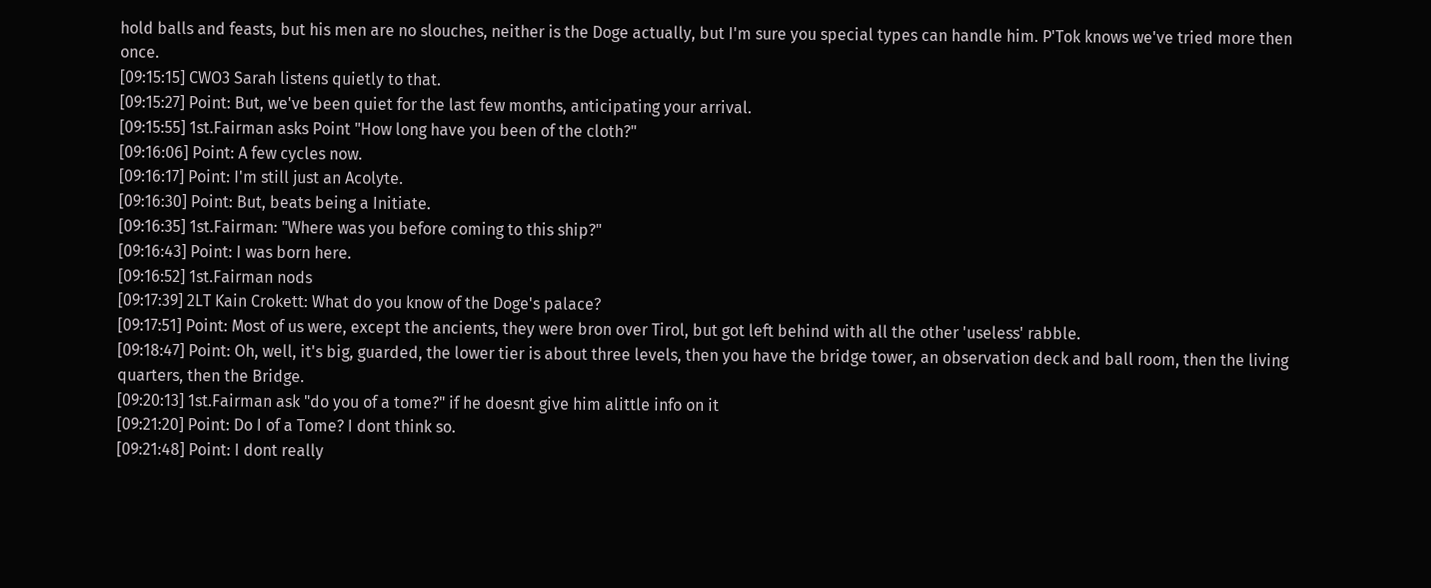hold balls and feasts, but his men are no slouches, neither is the Doge actually, but I'm sure you special types can handle him. P'Tok knows we've tried more then once.
[09:15:15] CWO3 Sarah listens quietly to that.
[09:15:27] Point: But, we've been quiet for the last few months, anticipating your arrival.
[09:15:55] 1st.Fairman asks Point "How long have you been of the cloth?"
[09:16:06] Point: A few cycles now.
[09:16:17] Point: I'm still just an Acolyte.
[09:16:30] Point: But, beats being a Initiate.
[09:16:35] 1st.Fairman: "Where was you before coming to this ship?"
[09:16:43] Point: I was born here.
[09:16:52] 1st.Fairman nods
[09:17:39] 2LT Kain Crokett: What do you know of the Doge's palace?
[09:17:51] Point: Most of us were, except the ancients, they were bron over Tirol, but got left behind with all the other 'useless' rabble.
[09:18:47] Point: Oh, well, it's big, guarded, the lower tier is about three levels, then you have the bridge tower, an observation deck and ball room, then the living quarters, then the Bridge.
[09:20:13] 1st.Fairman ask "do you of a tome?" if he doesnt give him alittle info on it
[09:21:20] Point: Do I of a Tome? I dont think so.
[09:21:48] Point: I dont really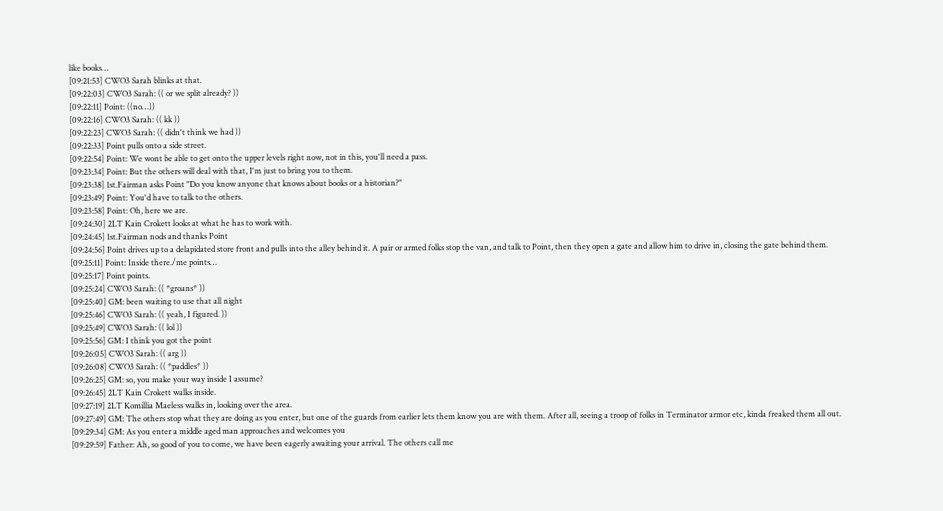like books…
[09:21:53] CWO3 Sarah blinks at that.
[09:22:03] CWO3 Sarah: (( or we split already? ))
[09:22:11] Point: ((no…))
[09:22:16] CWO3 Sarah: (( kk ))
[09:22:23] CWO3 Sarah: (( didn't think we had ))
[09:22:33] Point pulls onto a side street.
[09:22:54] Point: We wont be able to get onto the upper levels right now, not in this, you'll need a pass.
[09:23:34] Point: But the others will deal with that, I'm just to bring you to them.
[09:23:38] 1st.Fairman asks Point "Do you know anyone that knows about books or a historian?"
[09:23:49] Point: You'd have to talk to the others.
[09:23:58] Point: Oh, here we are.
[09:24:30] 2LT Kain Crokett looks at what he has to work with.
[09:24:45] 1st.Fairman nods and thanks Point
[09:24:56] Point drives up to a delapidated store front and pulls into the alley behind it. A pair or armed folks stop the van, and talk to Point, then they open a gate and allow him to drive in, closing the gate behind them.
[09:25:11] Point: Inside there./me points…
[09:25:17] Point points.
[09:25:24] CWO3 Sarah: (( *groans* ))
[09:25:40] GM: been waiting to use that all night
[09:25:46] CWO3 Sarah: (( yeah, I figured. ))
[09:25:49] CWO3 Sarah: (( lol ))
[09:25:56] GM: I think you got the point
[09:26:05] CWO3 Sarah: (( arg ))
[09:26:08] CWO3 Sarah: (( *paddles* ))
[09:26:25] GM: so, you make your way inside I assume?
[09:26:45] 2LT Kain Crokett walks inside.
[09:27:19] 2LT Komillia Maeless walks in, looking over the area.
[09:27:49] GM: The others stop what they are doing as you enter, but one of the guards from earlier lets them know you are with them. After all, seeing a troop of folks in Terminator armor etc, kinda freaked them all out.
[09:29:34] GM: As you enter a middle aged man approaches and welcomes you
[09:29:59] Father: Ah, so good of you to come, we have been eagerly awaiting your arrival. The others call me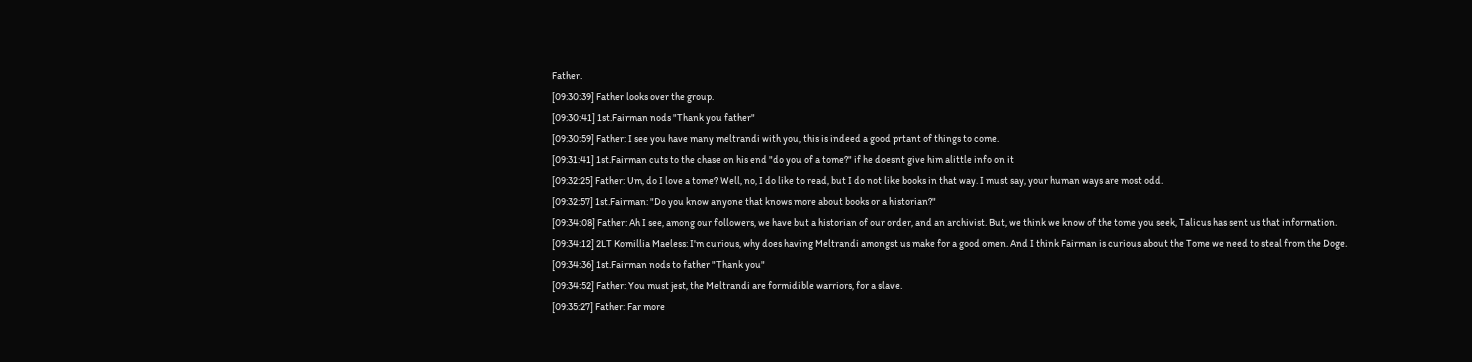Father.
[09:30:39] Father looks over the group.
[09:30:41] 1st.Fairman nods "Thank you father"
[09:30:59] Father: I see you have many meltrandi with you, this is indeed a good prtant of things to come.
[09:31:41] 1st.Fairman cuts to the chase on his end "do you of a tome?" if he doesnt give him alittle info on it
[09:32:25] Father: Um, do I love a tome? Well, no, I do like to read, but I do not like books in that way. I must say, your human ways are most odd.
[09:32:57] 1st.Fairman: "Do you know anyone that knows more about books or a historian?"
[09:34:08] Father: Ah I see, among our followers, we have but a historian of our order, and an archivist. But, we think we know of the tome you seek, Talicus has sent us that information.
[09:34:12] 2LT Komillia Maeless: I'm curious, why does having Meltrandi amongst us make for a good omen. And I think Fairman is curious about the Tome we need to steal from the Doge.
[09:34:36] 1st.Fairman nods to father "Thank you"
[09:34:52] Father: You must jest, the Meltrandi are formidible warriors, for a slave.
[09:35:27] Father: Far more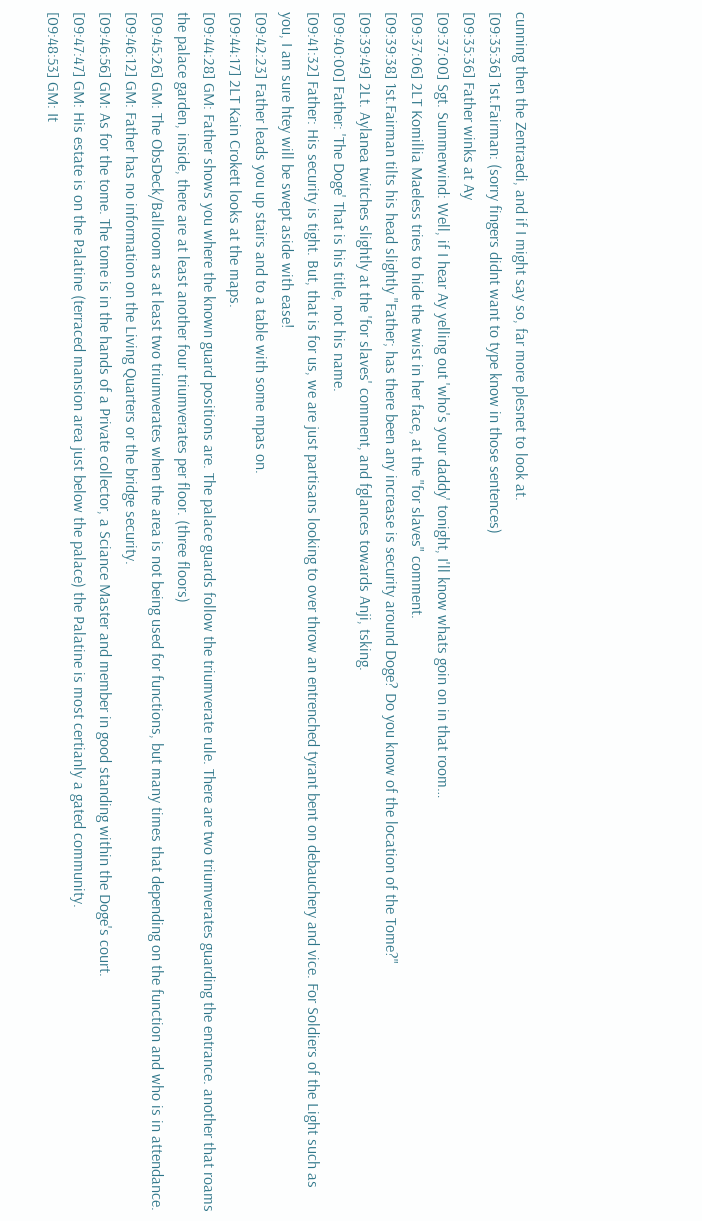cunning then the Zentraedi, and if I might say so, far more plesnet to look at.
[09:35:36] 1st.Fairman: (sorry fingers didnt want to type know in those sentences)
[09:35:36] Father winks at Ay
[09:37:00] Sgt. Summerwind: Well, if I hear Ay yelling out 'who's your daddy' tonight, I'll know whats goin on in that room…
[09:37:06] 2LT Komillia Maeless tries to hide the twist in her face, at the "for slaves" comment.
[09:39:38] 1st.Fairman tilts his head slightly "Father; has there been any increase is security around Doge? Do you know of the location of the Tome?"
[09:39:49] 2Lt. Aylanea twitches slightly at the 'for slaves' comment, and fglances towards Anji, tsking.
[09:40:00] Father: 'The Doge' That is his title, not his name.
[09:41:32] Father: His security is tight. But, that is for us, we are just partisans looking to over throw an entrenched tyrant bent on debauchery and vice. For Soldiers of the Light such as you, I am sure htey will be swept aside with ease!
[09:42:23] Father leads you up stairs and to a table with some mpas on.
[09:44:17] 2LT Kain Crokett looks at the maps.
[09:44:28] GM: Father shows you where the known guard positions are. The palace guards follow the triumverate rule. There are two triumverates guarding the entrance. another that roams the palace garden, inside, there are at least another four triumverates per floor. (three floors)
[09:45:26] GM: The ObsDeck/Ballroom as at least two triumverates when the area is not being used for functions, but many times that depending on the function and who is in attendance.
[09:46:12] GM: Father has no information on the Living Quarters or the bridge security.
[09:46:56] GM: As for the tome. The tome is in the hands of a Private collector, a Sciance Master and member in good standing within the Doge's court.
[09:47:47] GM: His estate is on the Palatine (terraced mansion area just below the palace) the Palatine is most certianly a gated community.
[09:48:53] GM: It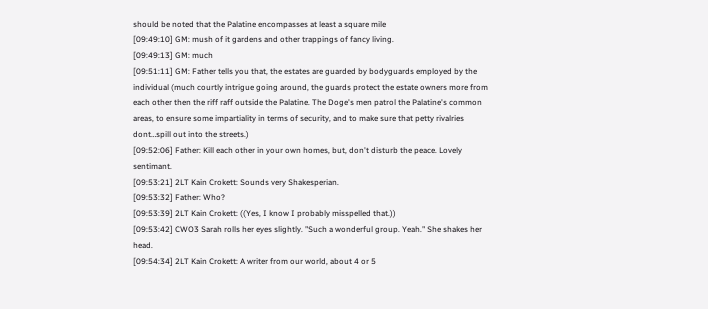should be noted that the Palatine encompasses at least a square mile
[09:49:10] GM: mush of it gardens and other trappings of fancy living.
[09:49:13] GM: much
[09:51:11] GM: Father tells you that, the estates are guarded by bodyguards employed by the individual (much courtly intrigue going around, the guards protect the estate owners more from each other then the riff raff outside the Palatine. The Doge's men patrol the Palatine's common areas, to ensure some impartiality in terms of security, and to make sure that petty rivalries dont…spill out into the streets.)
[09:52:06] Father: Kill each other in your own homes, but, don't disturb the peace. Lovely sentimant.
[09:53:21] 2LT Kain Crokett: Sounds very Shakesperian.
[09:53:32] Father: Who?
[09:53:39] 2LT Kain Crokett: ((Yes, I know I probably misspelled that.))
[09:53:42] CWO3 Sarah rolls her eyes slightly. "Such a wonderful group. Yeah." She shakes her head.
[09:54:34] 2LT Kain Crokett: A writer from our world, about 4 or 5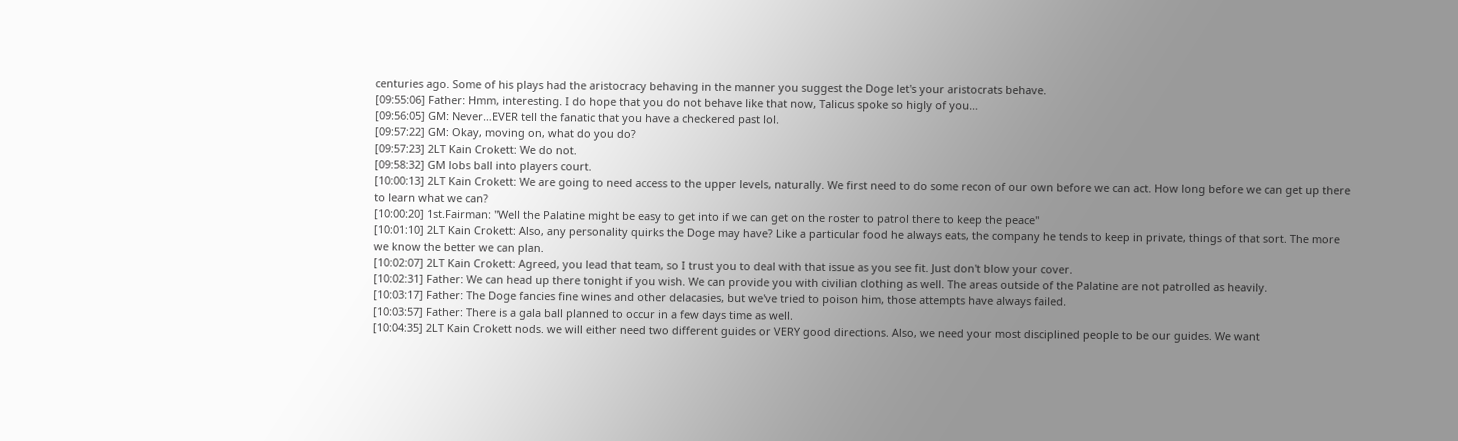centuries ago. Some of his plays had the aristocracy behaving in the manner you suggest the Doge let's your aristocrats behave.
[09:55:06] Father: Hmm, interesting. I do hope that you do not behave like that now, Talicus spoke so higly of you…
[09:56:05] GM: Never…EVER tell the fanatic that you have a checkered past lol.
[09:57:22] GM: Okay, moving on, what do you do?
[09:57:23] 2LT Kain Crokett: We do not.
[09:58:32] GM lobs ball into players court.
[10:00:13] 2LT Kain Crokett: We are going to need access to the upper levels, naturally. We first need to do some recon of our own before we can act. How long before we can get up there to learn what we can?
[10:00:20] 1st.Fairman: "Well the Palatine might be easy to get into if we can get on the roster to patrol there to keep the peace"
[10:01:10] 2LT Kain Crokett: Also, any personality quirks the Doge may have? Like a particular food he always eats, the company he tends to keep in private, things of that sort. The more we know the better we can plan.
[10:02:07] 2LT Kain Crokett: Agreed, you lead that team, so I trust you to deal with that issue as you see fit. Just don't blow your cover.
[10:02:31] Father: We can head up there tonight if you wish. We can provide you with civilian clothing as well. The areas outside of the Palatine are not patrolled as heavily.
[10:03:17] Father: The Doge fancies fine wines and other delacasies, but we've tried to poison him, those attempts have always failed.
[10:03:57] Father: There is a gala ball planned to occur in a few days time as well.
[10:04:35] 2LT Kain Crokett nods. we will either need two different guides or VERY good directions. Also, we need your most disciplined people to be our guides. We want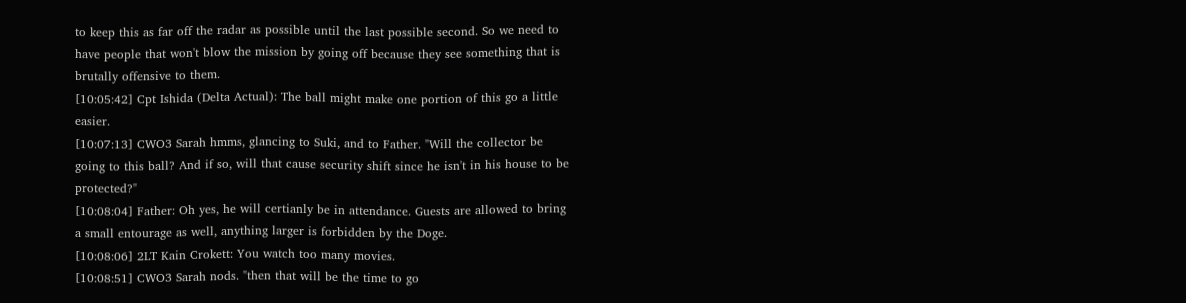to keep this as far off the radar as possible until the last possible second. So we need to have people that won't blow the mission by going off because they see something that is brutally offensive to them.
[10:05:42] Cpt Ishida (Delta Actual): The ball might make one portion of this go a little easier.
[10:07:13] CWO3 Sarah hmms, glancing to Suki, and to Father. "Will the collector be going to this ball? And if so, will that cause security shift since he isn't in his house to be protected?"
[10:08:04] Father: Oh yes, he will certianly be in attendance. Guests are allowed to bring a small entourage as well, anything larger is forbidden by the Doge.
[10:08:06] 2LT Kain Crokett: You watch too many movies.
[10:08:51] CWO3 Sarah nods. "then that will be the time to go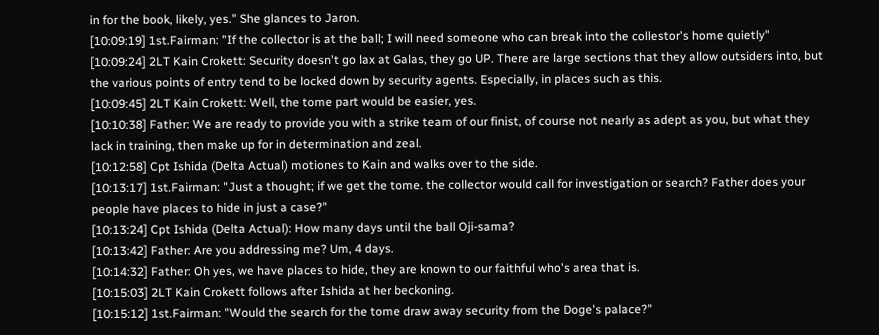in for the book, likely, yes." She glances to Jaron.
[10:09:19] 1st.Fairman: "If the collector is at the ball; I will need someone who can break into the collestor's home quietly"
[10:09:24] 2LT Kain Crokett: Security doesn't go lax at Galas, they go UP. There are large sections that they allow outsiders into, but the various points of entry tend to be locked down by security agents. Especially, in places such as this.
[10:09:45] 2LT Kain Crokett: Well, the tome part would be easier, yes.
[10:10:38] Father: We are ready to provide you with a strike team of our finist, of course not nearly as adept as you, but what they lack in training, then make up for in determination and zeal.
[10:12:58] Cpt Ishida (Delta Actual) motiones to Kain and walks over to the side.
[10:13:17] 1st.Fairman: "Just a thought; if we get the tome. the collector would call for investigation or search? Father does your people have places to hide in just a case?"
[10:13:24] Cpt Ishida (Delta Actual): How many days until the ball Oji-sama?
[10:13:42] Father: Are you addressing me? Um, 4 days.
[10:14:32] Father: Oh yes, we have places to hide, they are known to our faithful who's area that is.
[10:15:03] 2LT Kain Crokett follows after Ishida at her beckoning.
[10:15:12] 1st.Fairman: "Would the search for the tome draw away security from the Doge's palace?"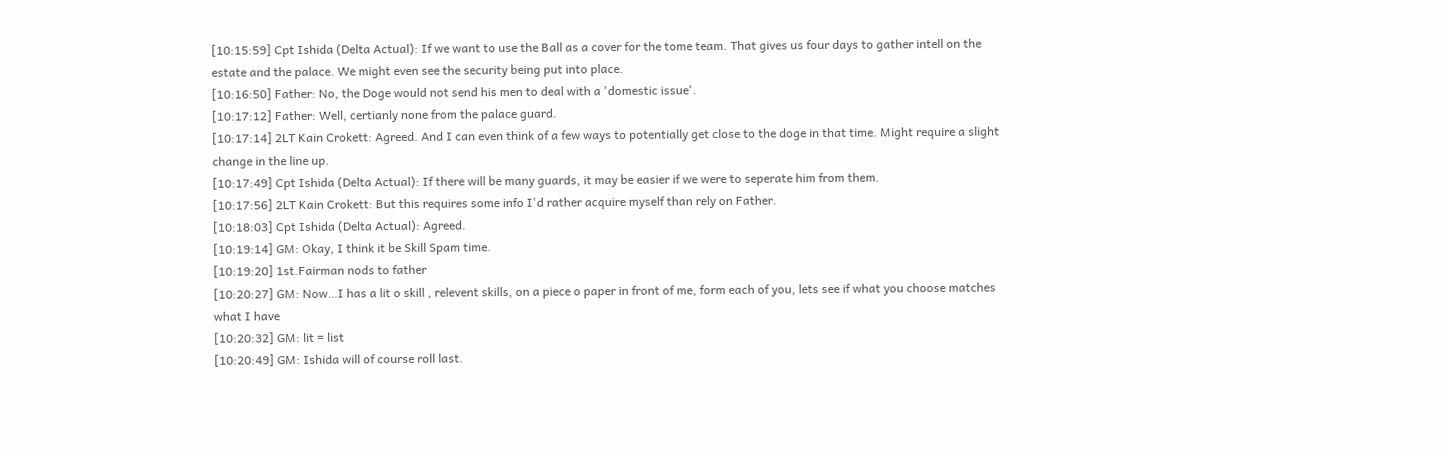[10:15:59] Cpt Ishida (Delta Actual): If we want to use the Ball as a cover for the tome team. That gives us four days to gather intell on the estate and the palace. We might even see the security being put into place.
[10:16:50] Father: No, the Doge would not send his men to deal with a 'domestic issue'.
[10:17:12] Father: Well, certianly none from the palace guard.
[10:17:14] 2LT Kain Crokett: Agreed. And I can even think of a few ways to potentially get close to the doge in that time. Might require a slight change in the line up.
[10:17:49] Cpt Ishida (Delta Actual): If there will be many guards, it may be easier if we were to seperate him from them.
[10:17:56] 2LT Kain Crokett: But this requires some info I'd rather acquire myself than rely on Father.
[10:18:03] Cpt Ishida (Delta Actual): Agreed.
[10:19:14] GM: Okay, I think it be Skill Spam time.
[10:19:20] 1st.Fairman nods to father
[10:20:27] GM: Now…I has a lit o skill , relevent skills, on a piece o paper in front of me, form each of you, lets see if what you choose matches what I have
[10:20:32] GM: lit = list
[10:20:49] GM: Ishida will of course roll last.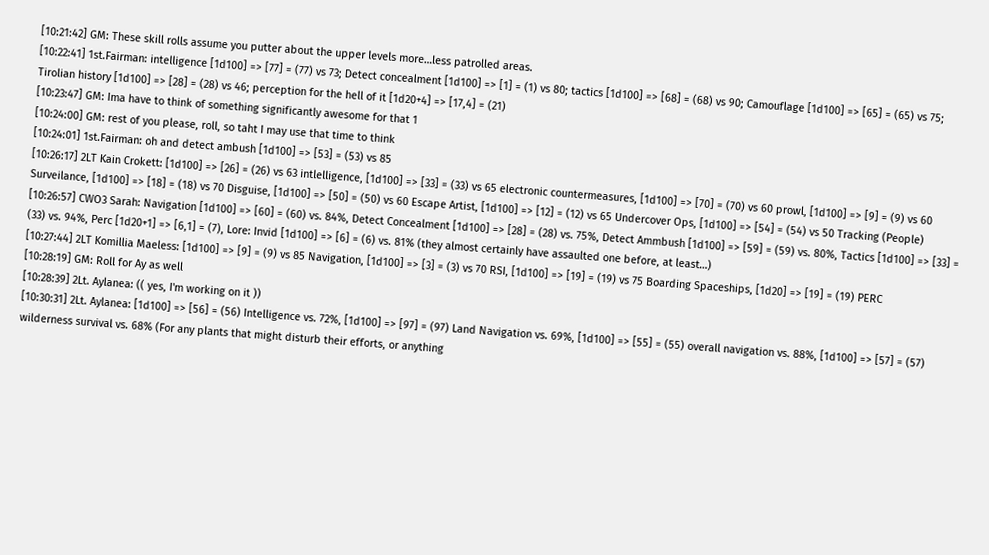[10:21:42] GM: These skill rolls assume you putter about the upper levels more…less patrolled areas.
[10:22:41] 1st.Fairman: intelligence [1d100] => [77] = (77) vs 73; Detect concealment [1d100] => [1] = (1) vs 80; tactics [1d100] => [68] = (68) vs 90; Camouflage [1d100] => [65] = (65) vs 75; Tirolian history [1d100] => [28] = (28) vs 46; perception for the hell of it [1d20+4] => [17,4] = (21)
[10:23:47] GM: Ima have to think of something significantly awesome for that 1
[10:24:00] GM: rest of you please, roll, so taht I may use that time to think
[10:24:01] 1st.Fairman: oh and detect ambush [1d100] => [53] = (53) vs 85
[10:26:17] 2LT Kain Crokett: [1d100] => [26] = (26) vs 63 intlelligence, [1d100] => [33] = (33) vs 65 electronic countermeasures, [1d100] => [70] = (70) vs 60 prowl, [1d100] => [9] = (9) vs 60 Surveilance, [1d100] => [18] = (18) vs 70 Disguise, [1d100] => [50] = (50) vs 60 Escape Artist, [1d100] => [12] = (12) vs 65 Undercover Ops, [1d100] => [54] = (54) vs 50 Tracking (People)
[10:26:57] CWO3 Sarah: Navigation [1d100] => [60] = (60) vs. 84%, Detect Concealment [1d100] => [28] = (28) vs. 75%, Detect Ammbush [1d100] => [59] = (59) vs. 80%, Tactics [1d100] => [33] = (33) vs. 94%, Perc [1d20+1] => [6,1] = (7), Lore: Invid [1d100] => [6] = (6) vs. 81% (they almost certainly have assaulted one before, at least…)
[10:27:44] 2LT Komillia Maeless: [1d100] => [9] = (9) vs 85 Navigation, [1d100] => [3] = (3) vs 70 RSI, [1d100] => [19] = (19) vs 75 Boarding Spaceships, [1d20] => [19] = (19) PERC
[10:28:19] GM: Roll for Ay as well
[10:28:39] 2Lt. Aylanea: (( yes, I'm working on it ))
[10:30:31] 2Lt. Aylanea: [1d100] => [56] = (56) Intelligence vs. 72%, [1d100] => [97] = (97) Land Navigation vs. 69%, [1d100] => [55] = (55) overall navigation vs. 88%, [1d100] => [57] = (57) wilderness survival vs. 68% (For any plants that might disturb their efforts, or anything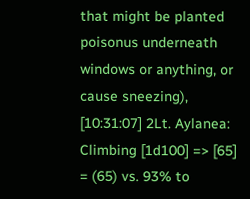that might be planted poisonus underneath windows or anything, or cause sneezing),
[10:31:07] 2Lt. Aylanea: Climbing [1d100] => [65] = (65) vs. 93% to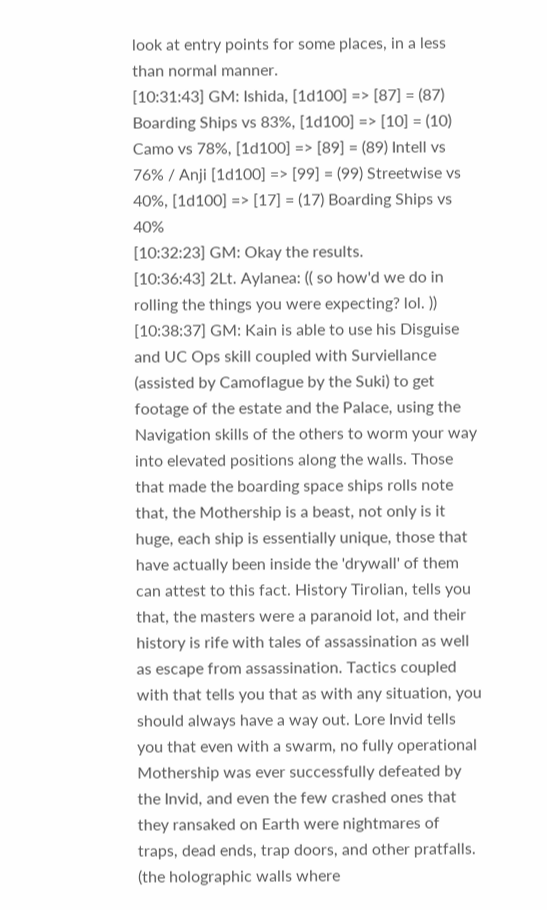look at entry points for some places, in a less than normal manner.
[10:31:43] GM: Ishida, [1d100] => [87] = (87) Boarding Ships vs 83%, [1d100] => [10] = (10) Camo vs 78%, [1d100] => [89] = (89) Intell vs 76% / Anji [1d100] => [99] = (99) Streetwise vs 40%, [1d100] => [17] = (17) Boarding Ships vs 40%
[10:32:23] GM: Okay the results.
[10:36:43] 2Lt. Aylanea: (( so how'd we do in rolling the things you were expecting? lol. ))
[10:38:37] GM: Kain is able to use his Disguise and UC Ops skill coupled with Surviellance (assisted by Camoflague by the Suki) to get footage of the estate and the Palace, using the Navigation skills of the others to worm your way into elevated positions along the walls. Those that made the boarding space ships rolls note that, the Mothership is a beast, not only is it huge, each ship is essentially unique, those that have actually been inside the 'drywall' of them can attest to this fact. History Tirolian, tells you that, the masters were a paranoid lot, and their history is rife with tales of assassination as well as escape from assassination. Tactics coupled with that tells you that as with any situation, you should always have a way out. Lore Invid tells you that even with a swarm, no fully operational Mothership was ever successfully defeated by the Invid, and even the few crashed ones that they ransaked on Earth were nightmares of traps, dead ends, trap doors, and other pratfalls. (the holographic walls where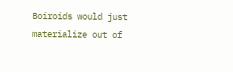Boiroids would just materialize out of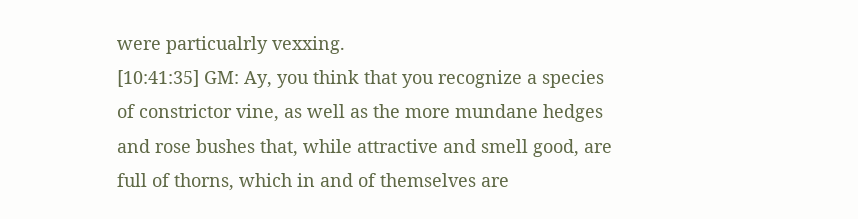were particualrly vexxing.
[10:41:35] GM: Ay, you think that you recognize a species of constrictor vine, as well as the more mundane hedges and rose bushes that, while attractive and smell good, are full of thorns, which in and of themselves are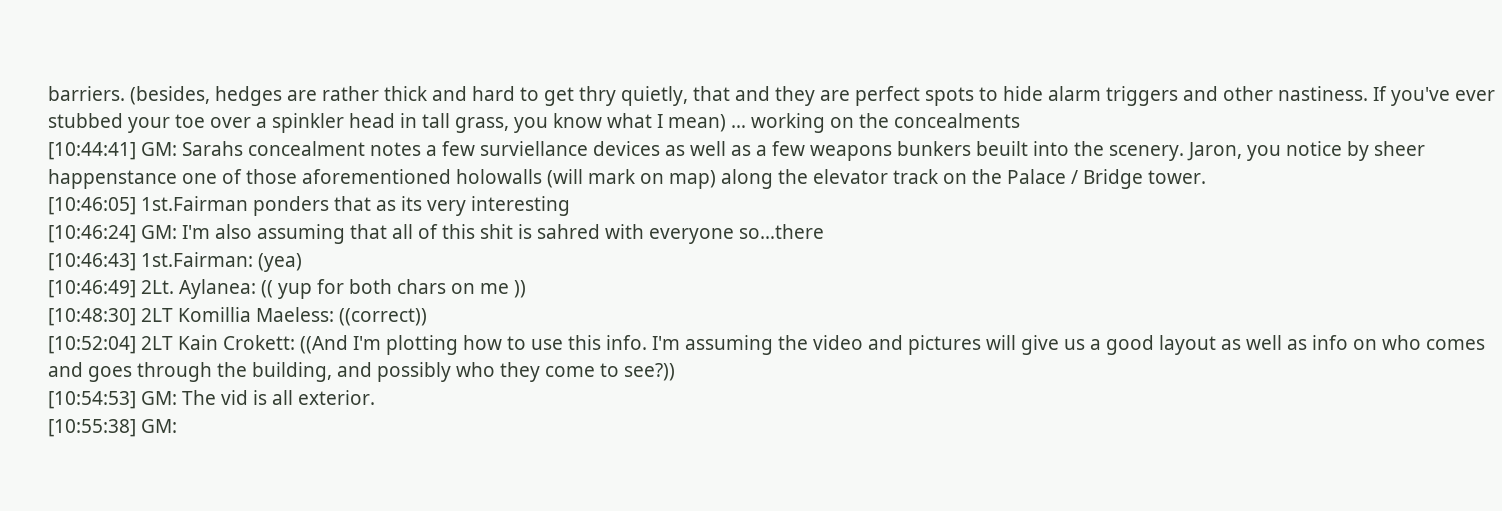barriers. (besides, hedges are rather thick and hard to get thry quietly, that and they are perfect spots to hide alarm triggers and other nastiness. If you've ever stubbed your toe over a spinkler head in tall grass, you know what I mean) … working on the concealments
[10:44:41] GM: Sarahs concealment notes a few surviellance devices as well as a few weapons bunkers beuilt into the scenery. Jaron, you notice by sheer happenstance one of those aforementioned holowalls (will mark on map) along the elevator track on the Palace / Bridge tower.
[10:46:05] 1st.Fairman ponders that as its very interesting
[10:46:24] GM: I'm also assuming that all of this shit is sahred with everyone so…there
[10:46:43] 1st.Fairman: (yea)
[10:46:49] 2Lt. Aylanea: (( yup for both chars on me ))
[10:48:30] 2LT Komillia Maeless: ((correct))
[10:52:04] 2LT Kain Crokett: ((And I'm plotting how to use this info. I'm assuming the video and pictures will give us a good layout as well as info on who comes and goes through the building, and possibly who they come to see?))
[10:54:53] GM: The vid is all exterior.
[10:55:38] GM: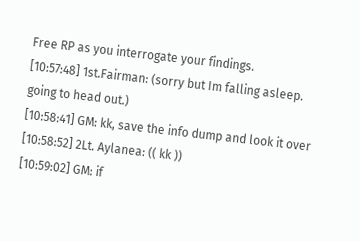Free RP as you interrogate your findings.
[10:57:48] 1st.Fairman: (sorry but Im falling asleep. going to head out.)
[10:58:41] GM: kk, save the info dump and look it over
[10:58:52] 2Lt. Aylanea: (( kk ))
[10:59:02] GM: if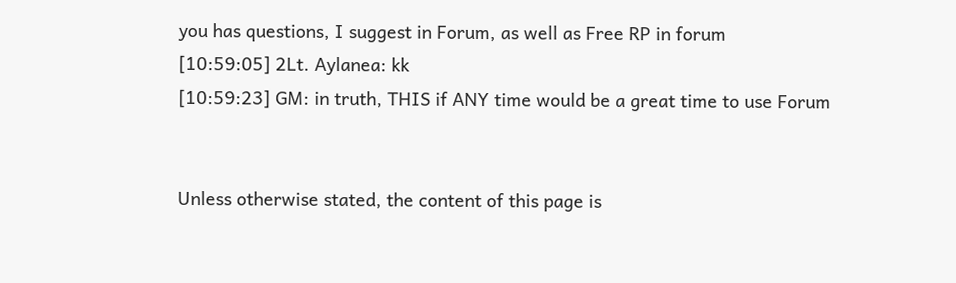you has questions, I suggest in Forum, as well as Free RP in forum
[10:59:05] 2Lt. Aylanea: kk
[10:59:23] GM: in truth, THIS if ANY time would be a great time to use Forum


Unless otherwise stated, the content of this page is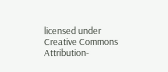licensed under Creative Commons Attribution-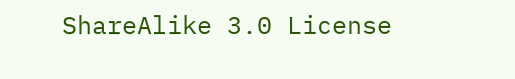ShareAlike 3.0 License